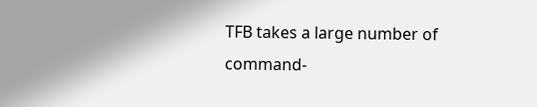TFB takes a large number of command-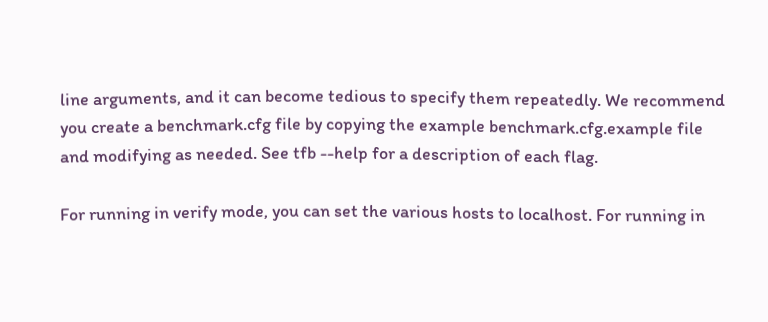line arguments, and it can become tedious to specify them repeatedly. We recommend you create a benchmark.cfg file by copying the example benchmark.cfg.example file and modifying as needed. See tfb --help for a description of each flag.

For running in verify mode, you can set the various hosts to localhost. For running in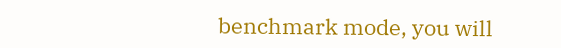benchmark mode, you will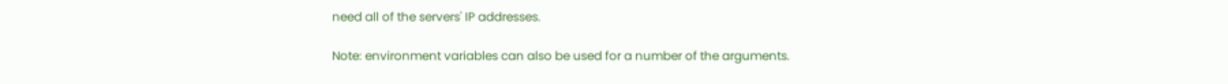need all of the servers' IP addresses.

Note: environment variables can also be used for a number of the arguments.